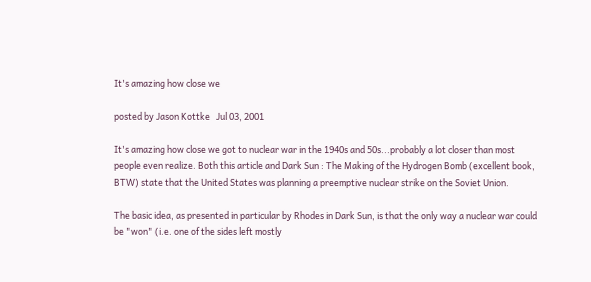It's amazing how close we

posted by Jason Kottke   Jul 03, 2001

It's amazing how close we got to nuclear war in the 1940s and 50s...probably a lot closer than most people even realize. Both this article and Dark Sun : The Making of the Hydrogen Bomb (excellent book, BTW) state that the United States was planning a preemptive nuclear strike on the Soviet Union.

The basic idea, as presented in particular by Rhodes in Dark Sun, is that the only way a nuclear war could be "won" (i.e. one of the sides left mostly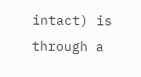intact) is through a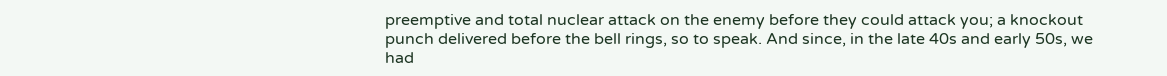preemptive and total nuclear attack on the enemy before they could attack you; a knockout punch delivered before the bell rings, so to speak. And since, in the late 40s and early 50s, we had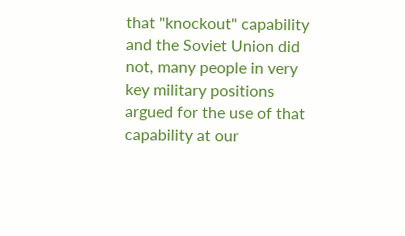that "knockout" capability and the Soviet Union did not, many people in very key military positions argued for the use of that capability at our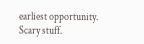earliest opportunity. Scary stuff.